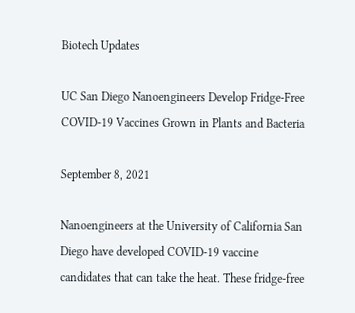Biotech Updates

UC San Diego Nanoengineers Develop Fridge-Free COVID-19 Vaccines Grown in Plants and Bacteria

September 8, 2021

Nanoengineers at the University of California San Diego have developed COVID-19 vaccine candidates that can take the heat. These fridge-free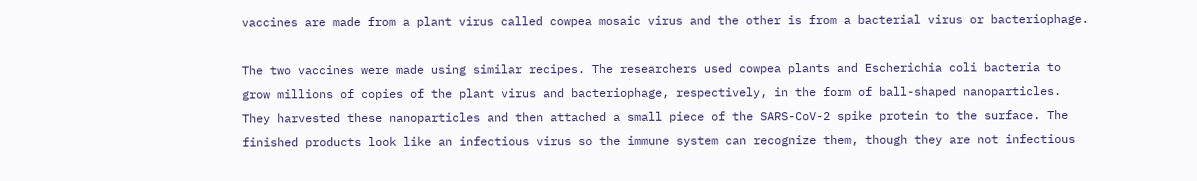vaccines are made from a plant virus called cowpea mosaic virus and the other is from a bacterial virus or bacteriophage.

The two vaccines were made using similar recipes. The researchers used cowpea plants and Escherichia coli bacteria to grow millions of copies of the plant virus and bacteriophage, respectively, in the form of ball-shaped nanoparticles. They harvested these nanoparticles and then attached a small piece of the SARS-CoV-2 spike protein to the surface. The finished products look like an infectious virus so the immune system can recognize them, though they are not infectious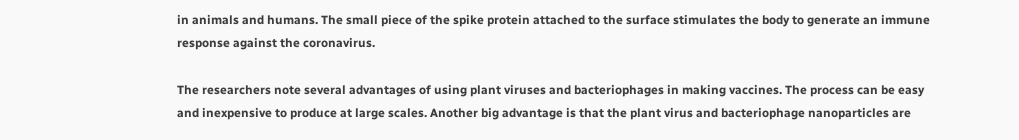in animals and humans. The small piece of the spike protein attached to the surface stimulates the body to generate an immune response against the coronavirus.

The researchers note several advantages of using plant viruses and bacteriophages in making vaccines. The process can be easy and inexpensive to produce at large scales. Another big advantage is that the plant virus and bacteriophage nanoparticles are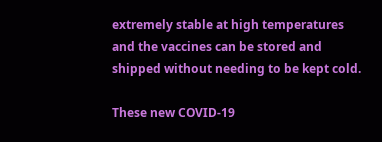extremely stable at high temperatures and the vaccines can be stored and shipped without needing to be kept cold.

These new COVID-19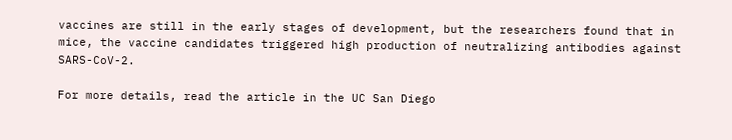vaccines are still in the early stages of development, but the researchers found that in mice, the vaccine candidates triggered high production of neutralizing antibodies against SARS-CoV-2.

For more details, read the article in the UC San Diego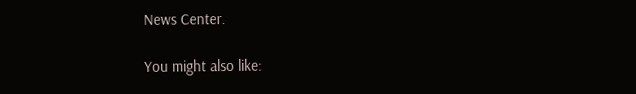News Center.

You might also like: